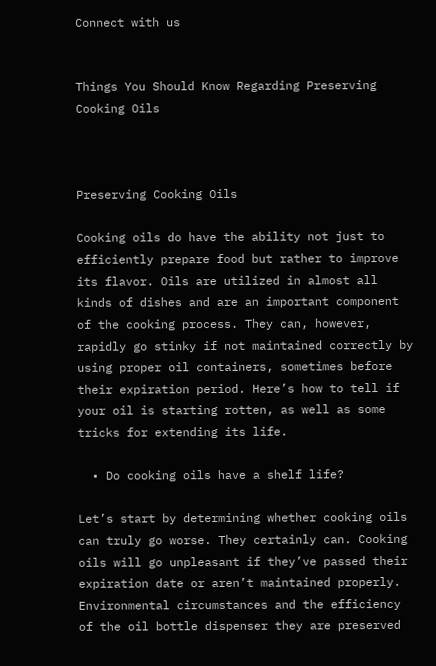Connect with us


Things You Should Know Regarding Preserving Cooking Oils



Preserving Cooking Oils

Cooking oils do have the ability not just to efficiently prepare food but rather to improve its flavor. Oils are utilized in almost all kinds of dishes and are an important component of the cooking process. They can, however, rapidly go stinky if not maintained correctly by using proper oil containers, sometimes before their expiration period. Here’s how to tell if your oil is starting rotten, as well as some tricks for extending its life.

  • Do cooking oils have a shelf life?

Let’s start by determining whether cooking oils can truly go worse. They certainly can. Cooking oils will go unpleasant if they’ve passed their expiration date or aren’t maintained properly. Environmental circumstances and the efficiency of the oil bottle dispenser they are preserved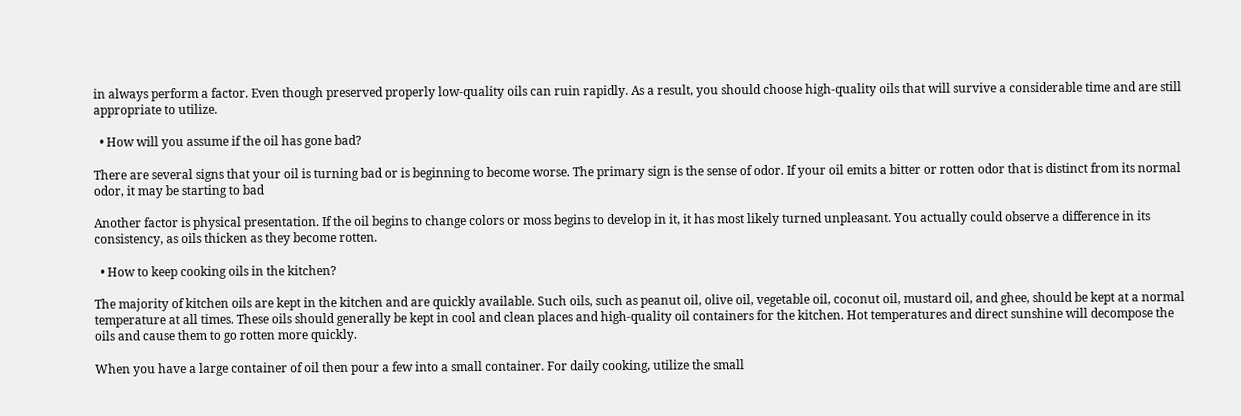in always perform a factor. Even though preserved properly low-quality oils can ruin rapidly. As a result, you should choose high-quality oils that will survive a considerable time and are still appropriate to utilize.

  • How will you assume if the oil has gone bad?

There are several signs that your oil is turning bad or is beginning to become worse. The primary sign is the sense of odor. If your oil emits a bitter or rotten odor that is distinct from its normal odor, it may be starting to bad

Another factor is physical presentation. If the oil begins to change colors or moss begins to develop in it, it has most likely turned unpleasant. You actually could observe a difference in its consistency, as oils thicken as they become rotten.

  • How to keep cooking oils in the kitchen?

The majority of kitchen oils are kept in the kitchen and are quickly available. Such oils, such as peanut oil, olive oil, vegetable oil, coconut oil, mustard oil, and ghee, should be kept at a normal temperature at all times. These oils should generally be kept in cool and clean places and high-quality oil containers for the kitchen. Hot temperatures and direct sunshine will decompose the oils and cause them to go rotten more quickly.

When you have a large container of oil then pour a few into a small container. For daily cooking, utilize the small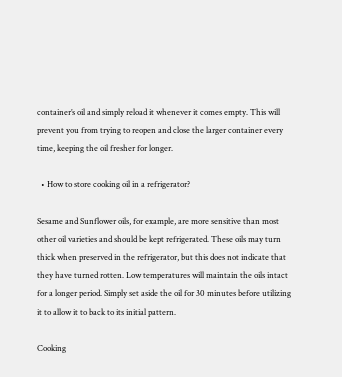container’s oil and simply reload it whenever it comes empty. This will prevent you from trying to reopen and close the larger container every time, keeping the oil fresher for longer.

  • How to store cooking oil in a refrigerator?

Sesame and Sunflower oils, for example, are more sensitive than most other oil varieties and should be kept refrigerated. These oils may turn thick when preserved in the refrigerator, but this does not indicate that they have turned rotten. Low temperatures will maintain the oils intact for a longer period. Simply set aside the oil for 30 minutes before utilizing it to allow it to back to its initial pattern.

Cooking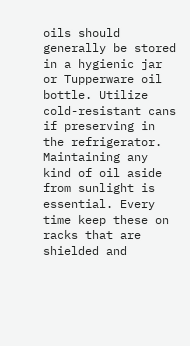oils should generally be stored in a hygienic jar or Tupperware oil bottle. Utilize cold-resistant cans if preserving in the refrigerator. Maintaining any kind of oil aside from sunlight is essential. Every time keep these on racks that are shielded and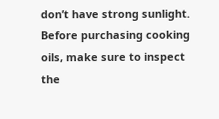don’t have strong sunlight. Before purchasing cooking oils, make sure to inspect the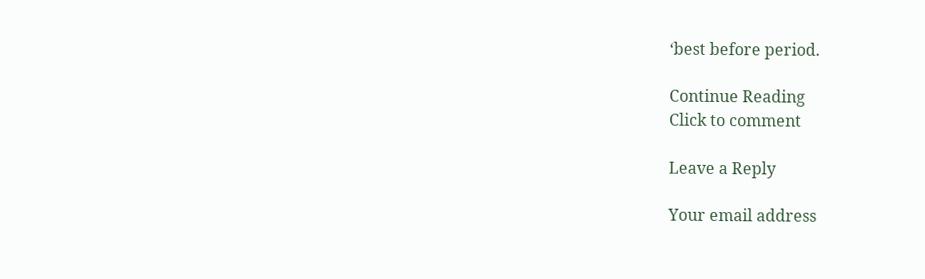‘best before period.

Continue Reading
Click to comment

Leave a Reply

Your email address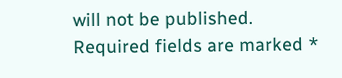will not be published. Required fields are marked *